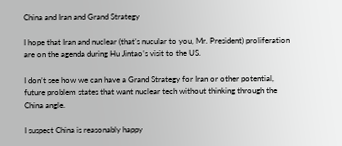China and Iran and Grand Strategy

I hope that Iran and nuclear (that’s nucular to you, Mr. President) proliferation are on the agenda during Hu Jintao’s visit to the US.

I don’t see how we can have a Grand Strategy for Iran or other potential, future problem states that want nuclear tech without thinking through the China angle.

I suspect China is reasonably happy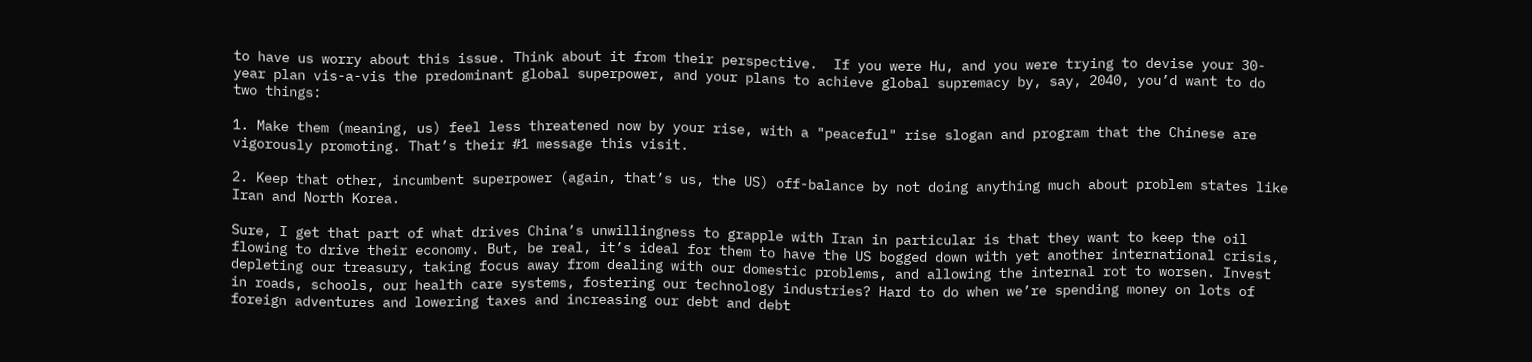to have us worry about this issue. Think about it from their perspective.  If you were Hu, and you were trying to devise your 30-year plan vis-a-vis the predominant global superpower, and your plans to achieve global supremacy by, say, 2040, you’d want to do two things:

1. Make them (meaning, us) feel less threatened now by your rise, with a "peaceful" rise slogan and program that the Chinese are vigorously promoting. That’s their #1 message this visit.

2. Keep that other, incumbent superpower (again, that’s us, the US) off-balance by not doing anything much about problem states like Iran and North Korea.

Sure, I get that part of what drives China’s unwillingness to grapple with Iran in particular is that they want to keep the oil flowing to drive their economy. But, be real, it’s ideal for them to have the US bogged down with yet another international crisis, depleting our treasury, taking focus away from dealing with our domestic problems, and allowing the internal rot to worsen. Invest in roads, schools, our health care systems, fostering our technology industries? Hard to do when we’re spending money on lots of foreign adventures and lowering taxes and increasing our debt and debt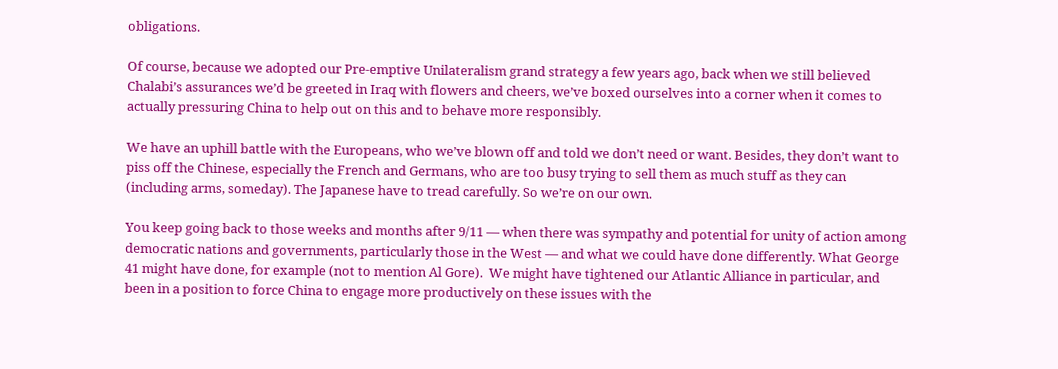obligations.

Of course, because we adopted our Pre-emptive Unilateralism grand strategy a few years ago, back when we still believed Chalabi’s assurances we’d be greeted in Iraq with flowers and cheers, we’ve boxed ourselves into a corner when it comes to actually pressuring China to help out on this and to behave more responsibly.

We have an uphill battle with the Europeans, who we’ve blown off and told we don’t need or want. Besides, they don’t want to piss off the Chinese, especially the French and Germans, who are too busy trying to sell them as much stuff as they can (including arms, someday). The Japanese have to tread carefully. So we’re on our own.

You keep going back to those weeks and months after 9/11 — when there was sympathy and potential for unity of action among democratic nations and governments, particularly those in the West — and what we could have done differently. What George 41 might have done, for example (not to mention Al Gore).  We might have tightened our Atlantic Alliance in particular, and been in a position to force China to engage more productively on these issues with the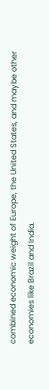combined economic weight of Europe, the United States, and maybe other economies like Brazil and India.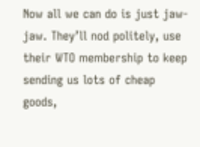Now all we can do is just jaw-jaw. They’ll nod politely, use their WTO membership to keep sending us lots of cheap goods,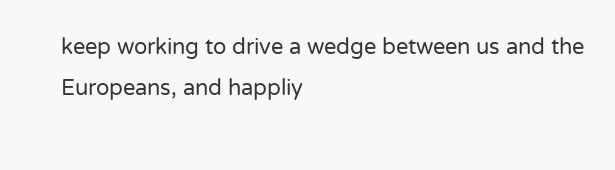keep working to drive a wedge between us and the Europeans, and happliy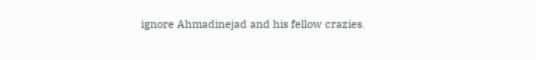ignore Ahmadinejad and his fellow crazies.